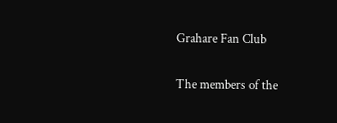Grahare Fan Club

The members of the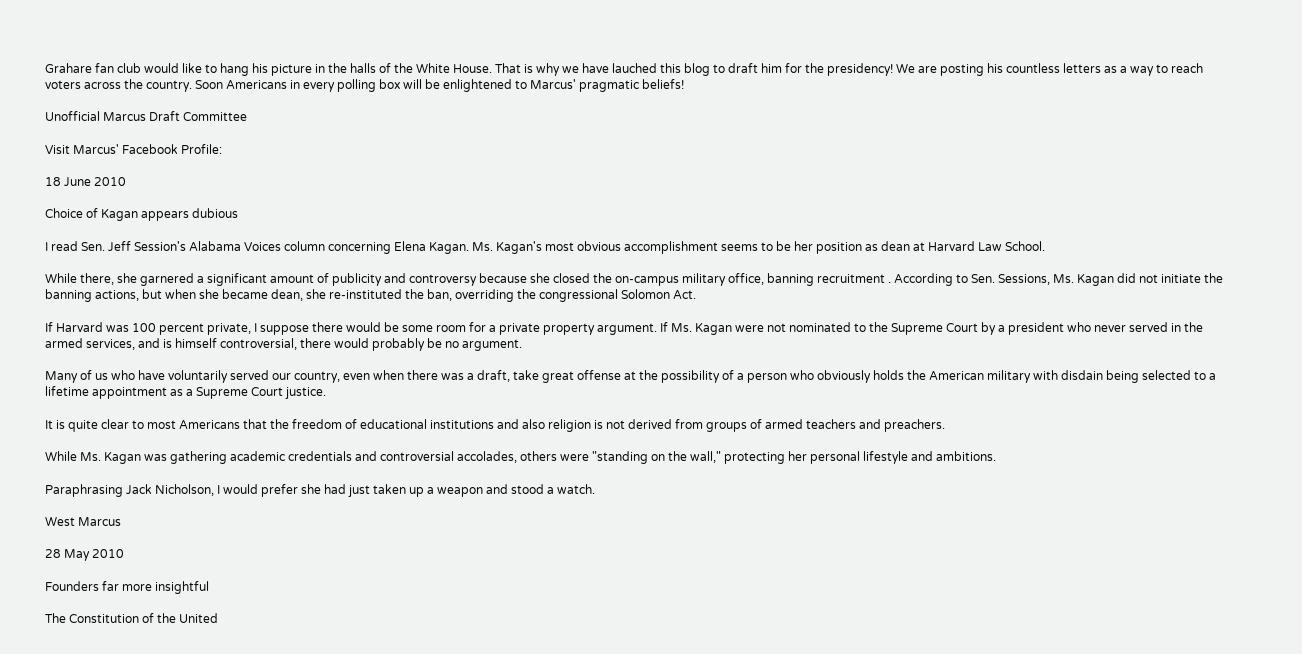Grahare fan club would like to hang his picture in the halls of the White House. That is why we have lauched this blog to draft him for the presidency! We are posting his countless letters as a way to reach voters across the country. Soon Americans in every polling box will be enlightened to Marcus' pragmatic beliefs!

Unofficial Marcus Draft Committee

Visit Marcus' Facebook Profile:

18 June 2010

Choice of Kagan appears dubious

I read Sen. Jeff Session's Alabama Voices column concerning Elena Kagan. Ms. Kagan's most obvious accomplishment seems to be her position as dean at Harvard Law School.

While there, she garnered a significant amount of publicity and controversy because she closed the on-campus military office, banning recruitment . According to Sen. Sessions, Ms. Kagan did not initiate the banning actions, but when she became dean, she re-instituted the ban, overriding the congressional Solomon Act.

If Harvard was 100 percent private, I suppose there would be some room for a private property argument. If Ms. Kagan were not nominated to the Supreme Court by a president who never served in the armed services, and is himself controversial, there would probably be no argument.

Many of us who have voluntarily served our country, even when there was a draft, take great offense at the possibility of a person who obviously holds the American military with disdain being selected to a lifetime appointment as a Supreme Court justice.

It is quite clear to most Americans that the freedom of educational institutions and also religion is not derived from groups of armed teachers and preachers.

While Ms. Kagan was gathering academic credentials and controversial accolades, others were "standing on the wall," protecting her personal lifestyle and ambitions.

Paraphrasing Jack Nicholson, I would prefer she had just taken up a weapon and stood a watch.

West Marcus

28 May 2010

Founders far more insightful

The Constitution of the United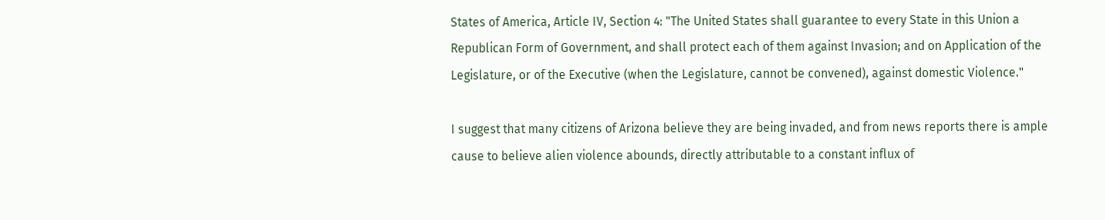States of America, Article IV, Section 4: "The United States shall guarantee to every State in this Union a Republican Form of Government, and shall protect each of them against Invasion; and on Application of the Legislature, or of the Executive (when the Legislature, cannot be convened), against domestic Violence."

I suggest that many citizens of Arizona believe they are being invaded, and from news reports there is ample cause to believe alien violence abounds, directly attributable to a constant influx of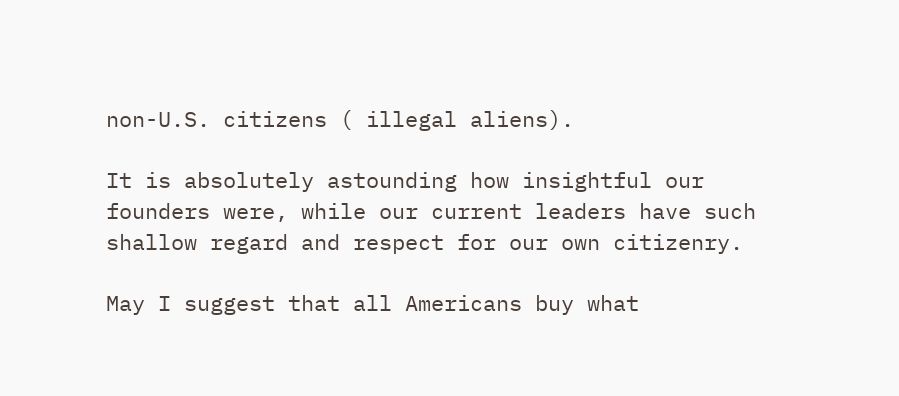non-U.S. citizens ( illegal aliens).

It is absolutely astounding how insightful our founders were, while our current leaders have such shallow regard and respect for our own citizenry.

May I suggest that all Americans buy what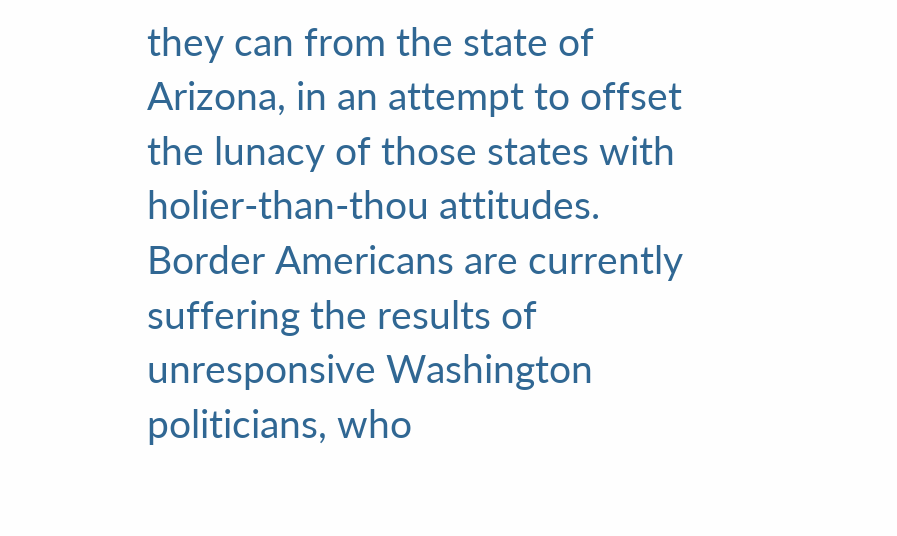they can from the state of Arizona, in an attempt to offset the lunacy of those states with holier-than-thou attitudes. Border Americans are currently suffering the results of unresponsive Washington politicians, who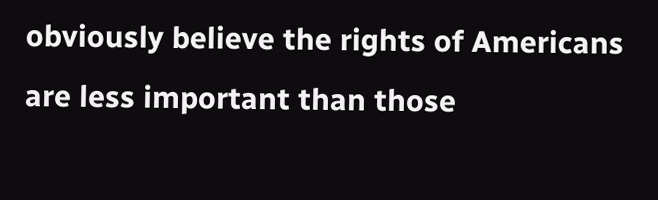obviously believe the rights of Americans are less important than those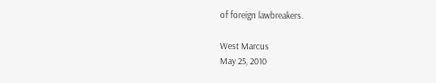of foreign lawbreakers.

West Marcus
May 25, 2010